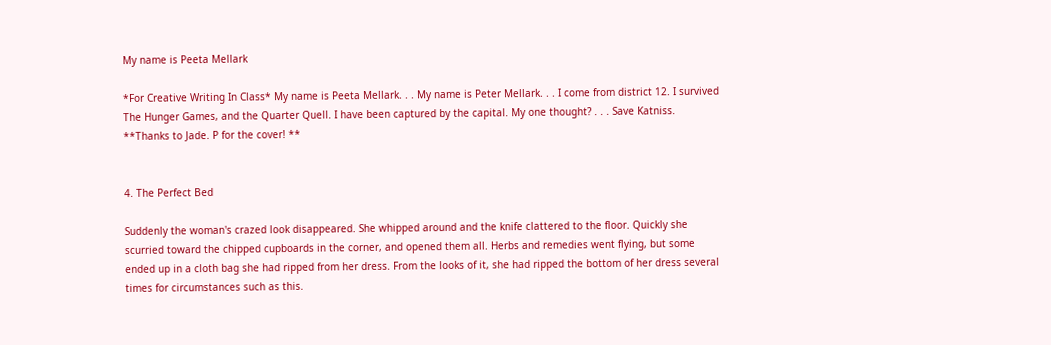My name is Peeta Mellark

*For Creative Writing In Class* My name is Peeta Mellark. . . My name is Peter Mellark. . . I come from district 12. I survived The Hunger Games, and the Quarter Quell. I have been captured by the capital. My one thought? . . . Save Katniss. **Thanks to Jade. P for the cover! **


4. The Perfect Bed

Suddenly the woman's crazed look disappeared. She whipped around and the knife clattered to the floor. Quickly she scurried toward the chipped cupboards in the corner, and opened them all. Herbs and remedies went flying, but some ended up in a cloth bag she had ripped from her dress. From the looks of it, she had ripped the bottom of her dress several times for circumstances such as this.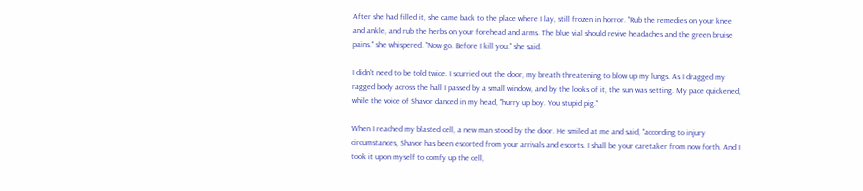After she had filled it, she came back to the place where I lay, still frozen in horror. "Rub the remedies on your knee and ankle, and rub the herbs on your forehead and arms. The blue vial should revive headaches and the green bruise pains." she whispered. "Now go. Before I kill you." she said.

I didn't need to be told twice. I scurried out the door, my breath threatening to blow up my lungs. As I dragged my ragged body across the hall I passed by a small window, and by the looks of it, the sun was setting. My pace quickened, while the voice of Shavor danced in my head, "hurry up boy. You stupid pig."

When I reached my blasted cell, a new man stood by the door. He smiled at me and said, "according to injury circumstances, Shavor has been escorted from your arrivals and escorts. I shall be your caretaker from now forth. And I took it upon myself to comfy up the cell,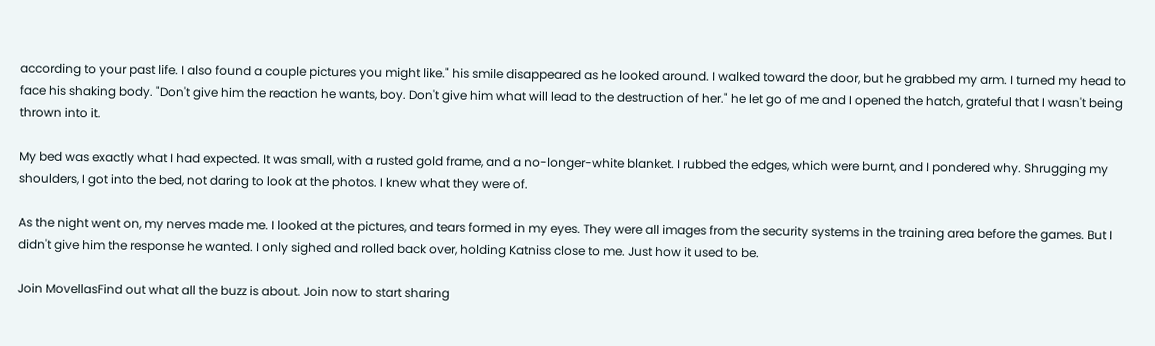according to your past life. I also found a couple pictures you might like." his smile disappeared as he looked around. I walked toward the door, but he grabbed my arm. I turned my head to face his shaking body. "Don't give him the reaction he wants, boy. Don't give him what will lead to the destruction of her." he let go of me and I opened the hatch, grateful that I wasn't being thrown into it.

My bed was exactly what I had expected. It was small, with a rusted gold frame, and a no-longer-white blanket. I rubbed the edges, which were burnt, and I pondered why. Shrugging my shoulders, I got into the bed, not daring to look at the photos. I knew what they were of.

As the night went on, my nerves made me. I looked at the pictures, and tears formed in my eyes. They were all images from the security systems in the training area before the games. But I didn't give him the response he wanted. I only sighed and rolled back over, holding Katniss close to me. Just how it used to be.

Join MovellasFind out what all the buzz is about. Join now to start sharing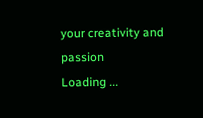your creativity and passion
Loading ...